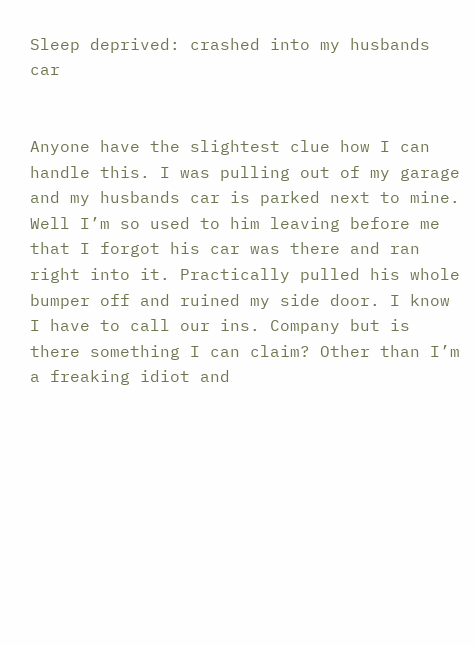Sleep deprived: crashed into my husbands car


Anyone have the slightest clue how I can handle this. I was pulling out of my garage and my husbands car is parked next to mine. Well I’m so used to him leaving before me that I forgot his car was there and ran right into it. Practically pulled his whole bumper off and ruined my side door. I know I have to call our ins. Company but is there something I can claim? Other than I’m a freaking idiot and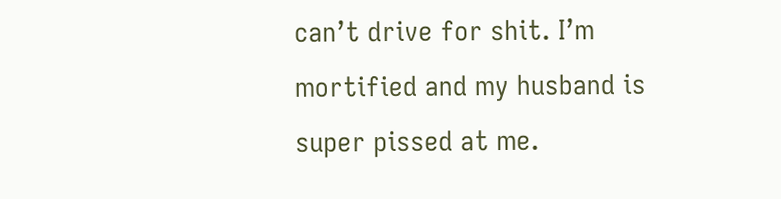can’t drive for shit. I’m mortified and my husband is super pissed at me.